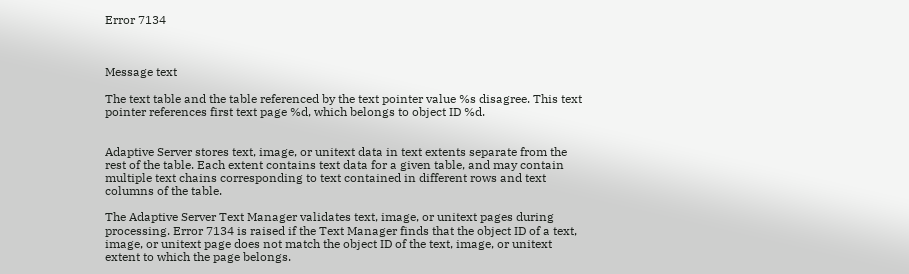Error 7134



Message text

The text table and the table referenced by the text pointer value %s disagree. This text pointer references first text page %d, which belongs to object ID %d.


Adaptive Server stores text, image, or unitext data in text extents separate from the rest of the table. Each extent contains text data for a given table, and may contain multiple text chains corresponding to text contained in different rows and text columns of the table.

The Adaptive Server Text Manager validates text, image, or unitext pages during processing. Error 7134 is raised if the Text Manager finds that the object ID of a text, image, or unitext page does not match the object ID of the text, image, or unitext extent to which the page belongs.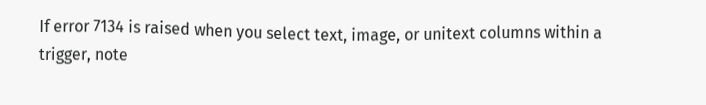If error 7134 is raised when you select text, image, or unitext columns within a trigger, note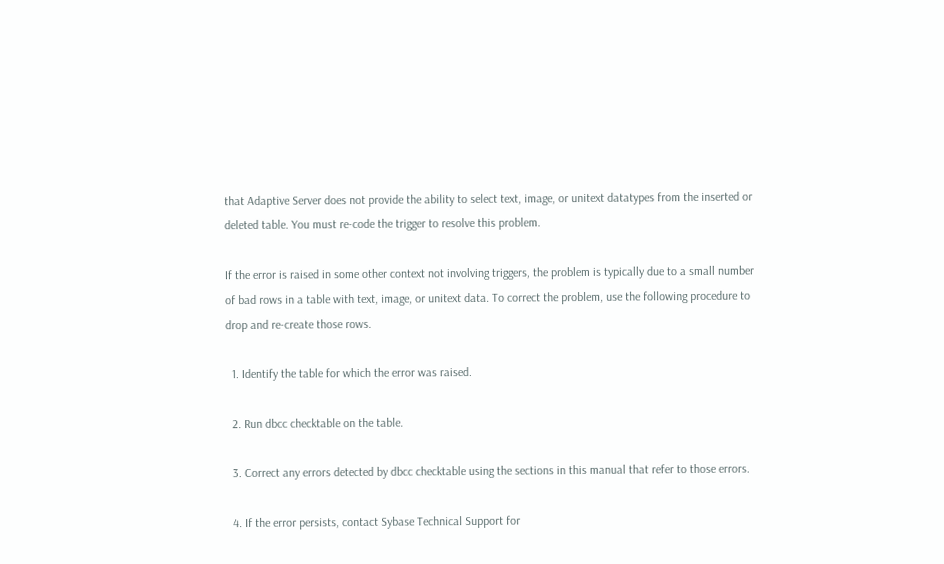that Adaptive Server does not provide the ability to select text, image, or unitext datatypes from the inserted or deleted table. You must re-code the trigger to resolve this problem.

If the error is raised in some other context not involving triggers, the problem is typically due to a small number of bad rows in a table with text, image, or unitext data. To correct the problem, use the following procedure to drop and re-create those rows.

  1. Identify the table for which the error was raised.

  2. Run dbcc checktable on the table.

  3. Correct any errors detected by dbcc checktable using the sections in this manual that refer to those errors.

  4. If the error persists, contact Sybase Technical Support for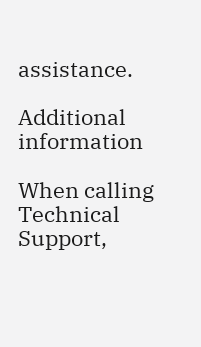assistance.

Additional information

When calling Technical Support,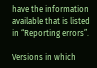have the information available that is listed in “Reporting errors”.

Versions in which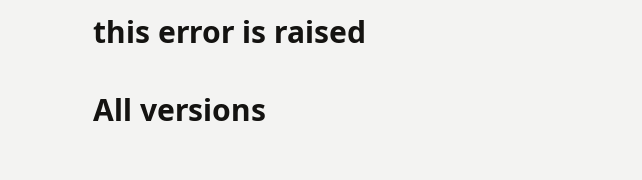this error is raised

All versions